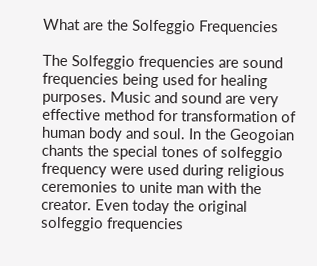What are the Solfeggio Frequencies

The Solfeggio frequencies are sound frequencies being used for healing purposes. Music and sound are very effective method for transformation of human body and soul. In the Geogoian chants the special tones of solfeggio frequency were used during religious ceremonies to unite man with the creator. Even today the original solfeggio frequencies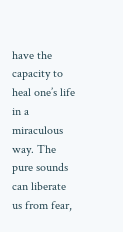have the capacity to heal one’s life in a miraculous way. The pure sounds can liberate us from fear,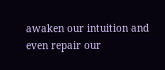awaken our intuition and even repair our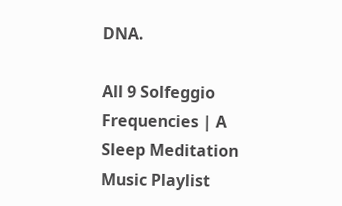DNA.

All 9 Solfeggio Frequencies | A Sleep Meditation Music Playlist